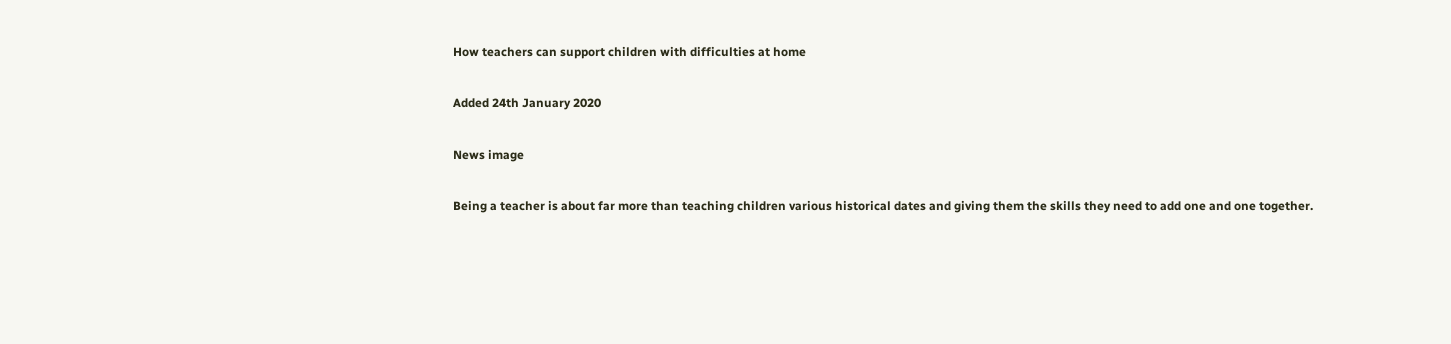How teachers can support children with difficulties at home

Added 24th January 2020

News image

Being a teacher is about far more than teaching children various historical dates and giving them the skills they need to add one and one together.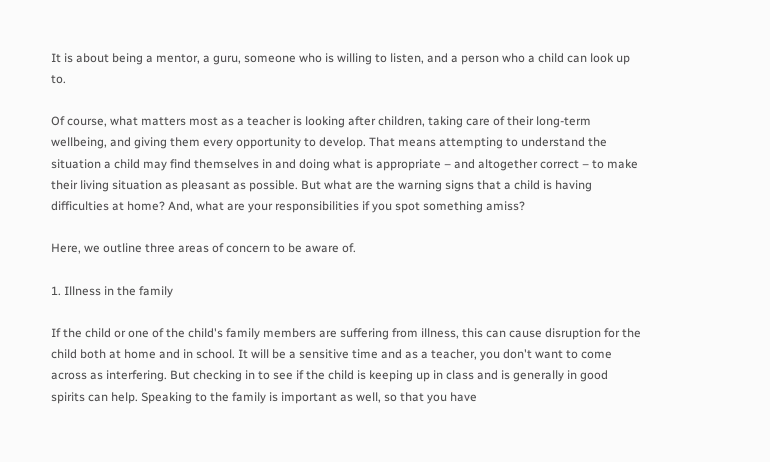It is about being a mentor, a guru, someone who is willing to listen, and a person who a child can look up to.

Of course, what matters most as a teacher is looking after children, taking care of their long-term wellbeing, and giving them every opportunity to develop. That means attempting to understand the situation a child may find themselves in and doing what is appropriate – and altogether correct – to make their living situation as pleasant as possible. But what are the warning signs that a child is having difficulties at home? And, what are your responsibilities if you spot something amiss?

Here, we outline three areas of concern to be aware of.

1. Illness in the family

If the child or one of the child's family members are suffering from illness, this can cause disruption for the child both at home and in school. It will be a sensitive time and as a teacher, you don't want to come across as interfering. But checking in to see if the child is keeping up in class and is generally in good spirits can help. Speaking to the family is important as well, so that you have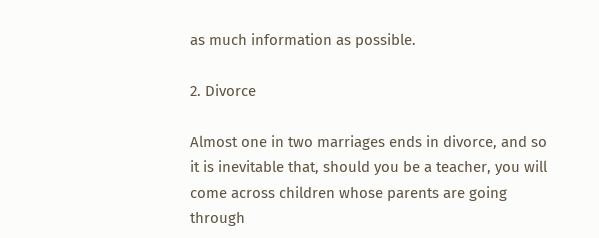as much information as possible.

2. Divorce

Almost one in two marriages ends in divorce, and so it is inevitable that, should you be a teacher, you will come across children whose parents are going through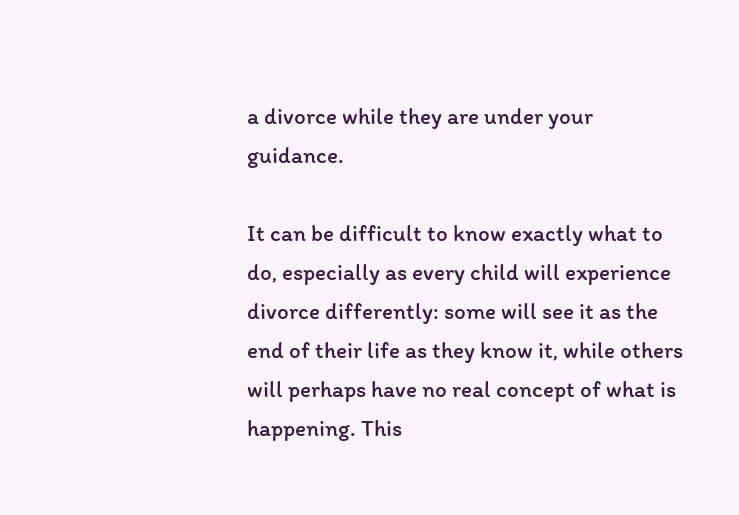a divorce while they are under your guidance.

It can be difficult to know exactly what to do, especially as every child will experience divorce differently: some will see it as the end of their life as they know it, while others will perhaps have no real concept of what is happening. This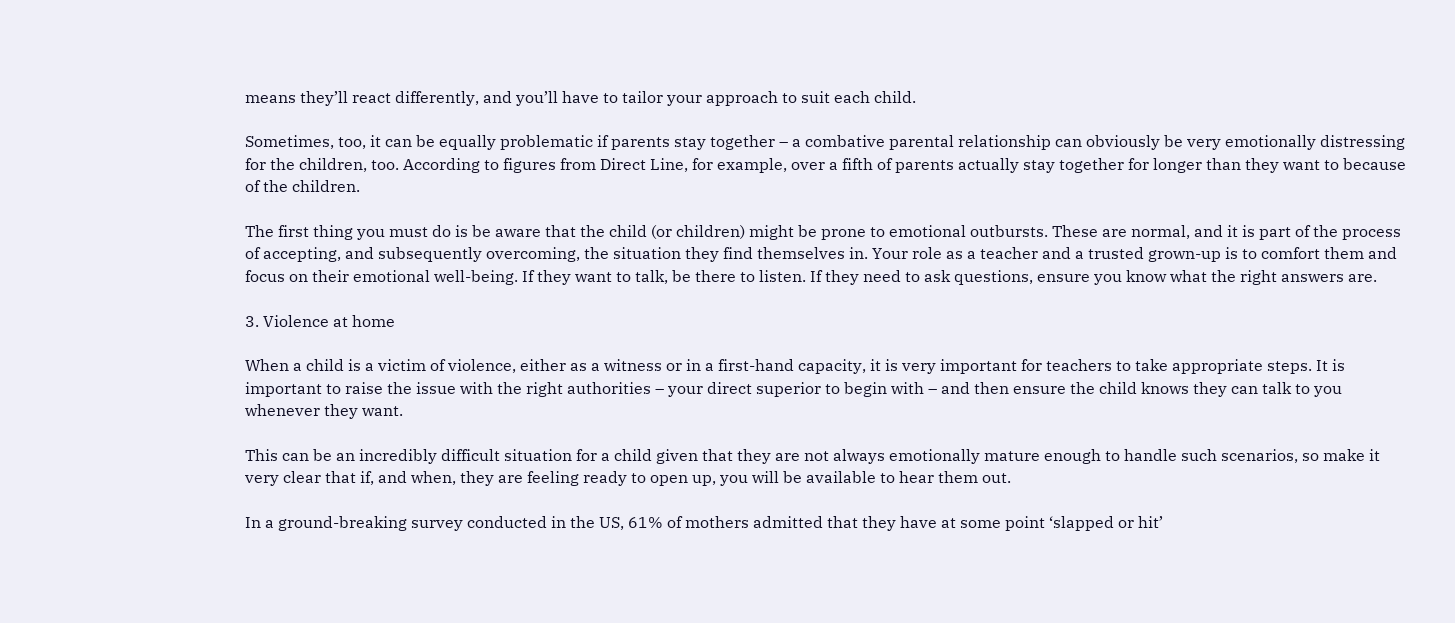means they’ll react differently, and you’ll have to tailor your approach to suit each child.

Sometimes, too, it can be equally problematic if parents stay together – a combative parental relationship can obviously be very emotionally distressing for the children, too. According to figures from Direct Line, for example, over a fifth of parents actually stay together for longer than they want to because of the children.

The first thing you must do is be aware that the child (or children) might be prone to emotional outbursts. These are normal, and it is part of the process of accepting, and subsequently overcoming, the situation they find themselves in. Your role as a teacher and a trusted grown-up is to comfort them and focus on their emotional well-being. If they want to talk, be there to listen. If they need to ask questions, ensure you know what the right answers are.

3. Violence at home

When a child is a victim of violence, either as a witness or in a first-hand capacity, it is very important for teachers to take appropriate steps. It is important to raise the issue with the right authorities – your direct superior to begin with – and then ensure the child knows they can talk to you whenever they want.

This can be an incredibly difficult situation for a child given that they are not always emotionally mature enough to handle such scenarios, so make it very clear that if, and when, they are feeling ready to open up, you will be available to hear them out.

In a ground-breaking survey conducted in the US, 61% of mothers admitted that they have at some point ‘slapped or hit’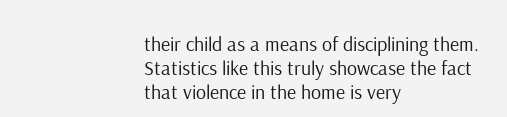their child as a means of disciplining them. Statistics like this truly showcase the fact that violence in the home is very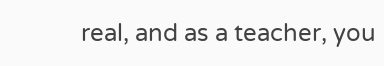real, and as a teacher, you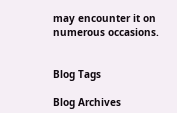may encounter it on numerous occasions.


Blog Tags

Blog Archives